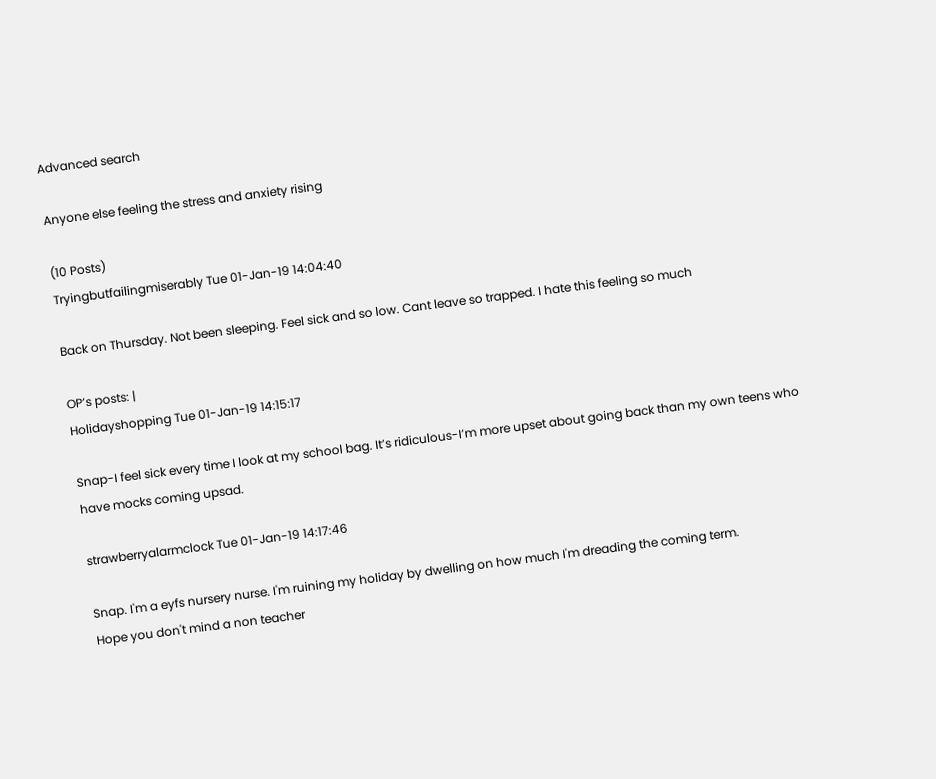Advanced search

Anyone else feeling the stress and anxiety rising

(10 Posts)
Tryingbutfailingmiserably Tue 01-Jan-19 14:04:40

Back on Thursday. Not been sleeping. Feel sick and so low. Cant leave so trapped. I hate this feeling so much

OP’s posts: |
Holidayshopping Tue 01-Jan-19 14:15:17

Snap-I feel sick every time I look at my school bag. It’s ridiculous-I’m more upset about going back than my own teens who have mocks coming upsad.

strawberryalarmclock Tue 01-Jan-19 14:17:46

Snap. I'm a eyfs nursery nurse. I'm ruining my holiday by dwelling on how much I'm dreading the coming term.
Hope you don't mind a non teacher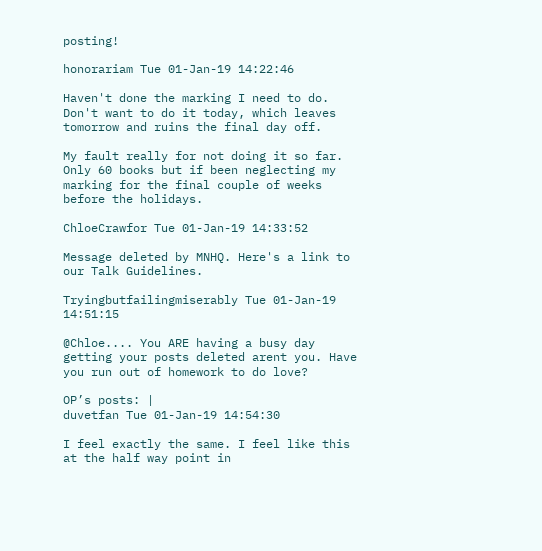posting!

honorariam Tue 01-Jan-19 14:22:46

Haven't done the marking I need to do. Don't want to do it today, which leaves tomorrow and ruins the final day off.

My fault really for not doing it so far. Only 60 books but if been neglecting my marking for the final couple of weeks before the holidays.

ChloeCrawfor Tue 01-Jan-19 14:33:52

Message deleted by MNHQ. Here's a link to our Talk Guidelines.

Tryingbutfailingmiserably Tue 01-Jan-19 14:51:15

@Chloe.... You ARE having a busy day getting your posts deleted arent you. Have you run out of homework to do love?

OP’s posts: |
duvetfan Tue 01-Jan-19 14:54:30

I feel exactly the same. I feel like this at the half way point in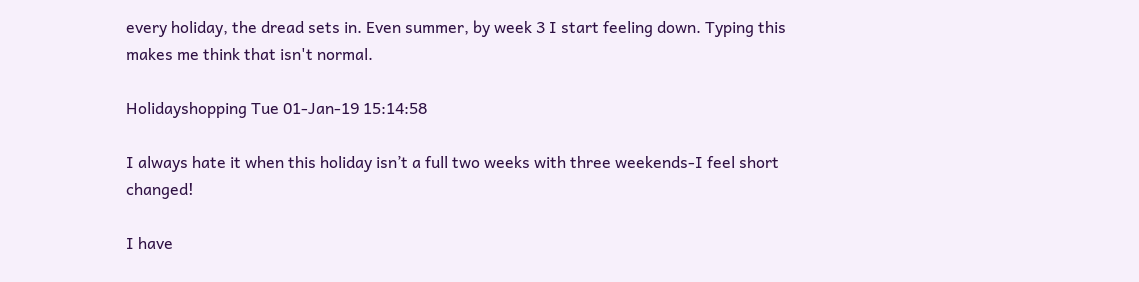every holiday, the dread sets in. Even summer, by week 3 I start feeling down. Typing this makes me think that isn't normal.

Holidayshopping Tue 01-Jan-19 15:14:58

I always hate it when this holiday isn’t a full two weeks with three weekends-I feel short changed!

I have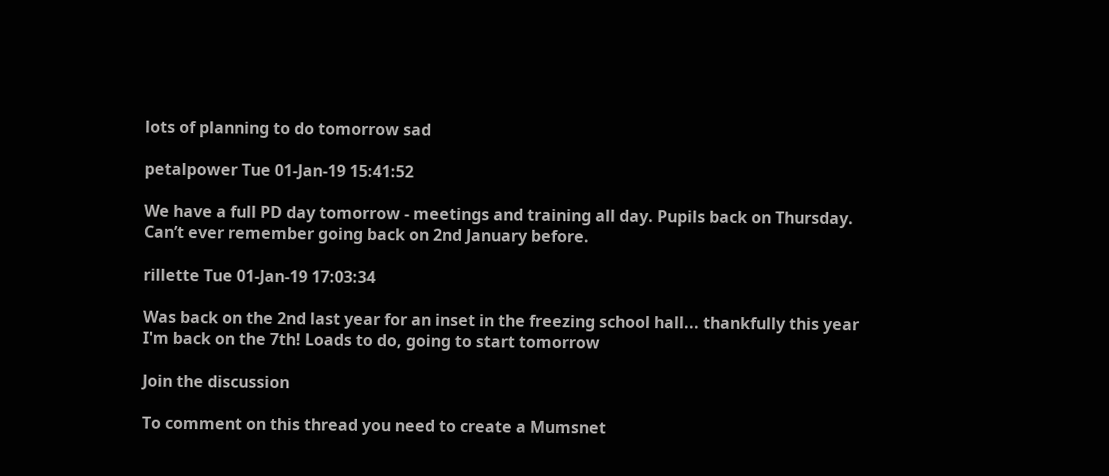lots of planning to do tomorrow sad

petalpower Tue 01-Jan-19 15:41:52

We have a full PD day tomorrow - meetings and training all day. Pupils back on Thursday. Can’t ever remember going back on 2nd January before.

rillette Tue 01-Jan-19 17:03:34

Was back on the 2nd last year for an inset in the freezing school hall... thankfully this year I'm back on the 7th! Loads to do, going to start tomorrow

Join the discussion

To comment on this thread you need to create a Mumsnet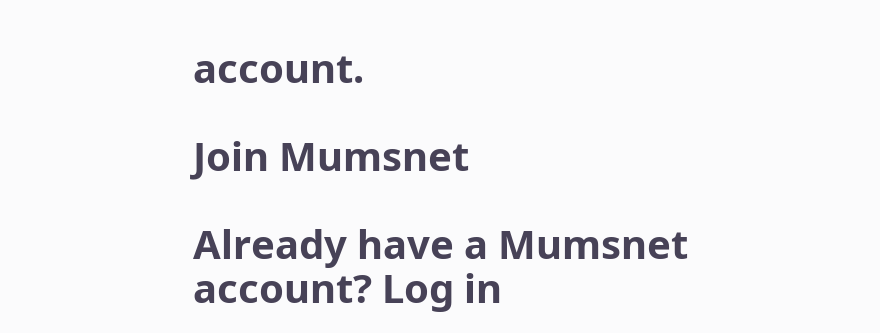account.

Join Mumsnet

Already have a Mumsnet account? Log in